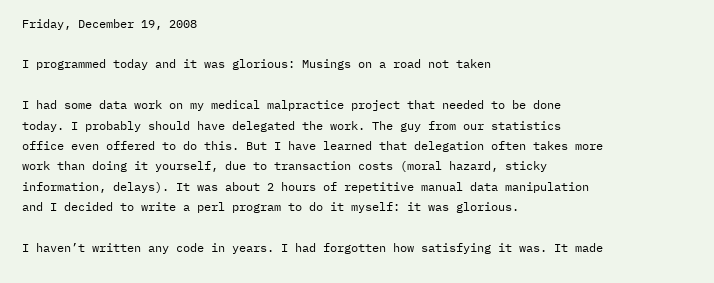Friday, December 19, 2008

I programmed today and it was glorious: Musings on a road not taken

I had some data work on my medical malpractice project that needed to be done today. I probably should have delegated the work. The guy from our statistics office even offered to do this. But I have learned that delegation often takes more work than doing it yourself, due to transaction costs (moral hazard, sticky information, delays). It was about 2 hours of repetitive manual data manipulation and I decided to write a perl program to do it myself: it was glorious.

I haven’t written any code in years. I had forgotten how satisfying it was. It made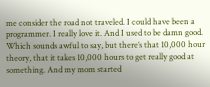me consider the road not traveled. I could have been a programmer. I really love it. And I used to be damn good. Which sounds awful to say, but there’s that 10,000 hour theory, that it takes 10,000 hours to get really good at something. And my mom started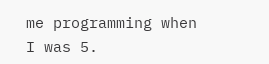me programming when I was 5.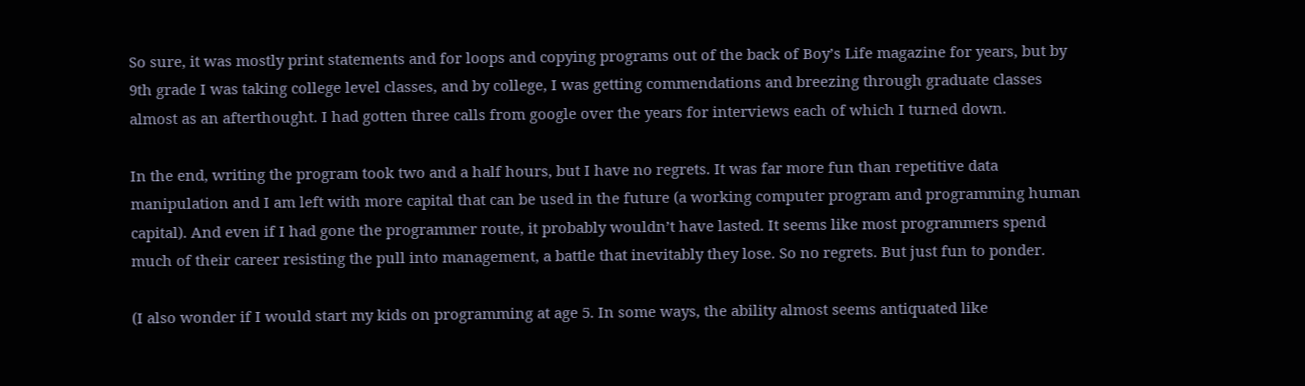So sure, it was mostly print statements and for loops and copying programs out of the back of Boy’s Life magazine for years, but by 9th grade I was taking college level classes, and by college, I was getting commendations and breezing through graduate classes almost as an afterthought. I had gotten three calls from google over the years for interviews each of which I turned down.

In the end, writing the program took two and a half hours, but I have no regrets. It was far more fun than repetitive data manipulation and I am left with more capital that can be used in the future (a working computer program and programming human capital). And even if I had gone the programmer route, it probably wouldn’t have lasted. It seems like most programmers spend much of their career resisting the pull into management, a battle that inevitably they lose. So no regrets. But just fun to ponder.

(I also wonder if I would start my kids on programming at age 5. In some ways, the ability almost seems antiquated like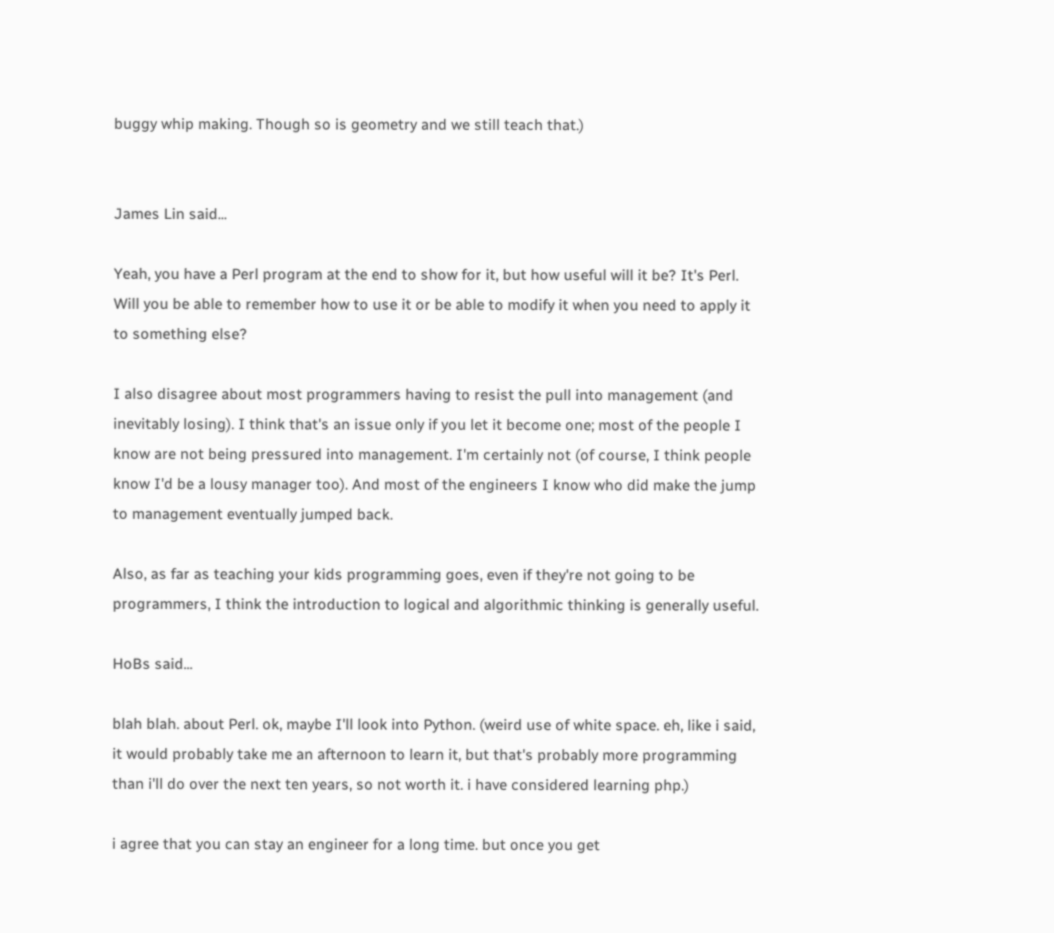buggy whip making. Though so is geometry and we still teach that.)


James Lin said...

Yeah, you have a Perl program at the end to show for it, but how useful will it be? It's Perl. Will you be able to remember how to use it or be able to modify it when you need to apply it to something else?

I also disagree about most programmers having to resist the pull into management (and inevitably losing). I think that's an issue only if you let it become one; most of the people I know are not being pressured into management. I'm certainly not (of course, I think people know I'd be a lousy manager too). And most of the engineers I know who did make the jump to management eventually jumped back.

Also, as far as teaching your kids programming goes, even if they're not going to be programmers, I think the introduction to logical and algorithmic thinking is generally useful.

HoBs said...

blah blah. about Perl. ok, maybe I'll look into Python. (weird use of white space. eh, like i said, it would probably take me an afternoon to learn it, but that's probably more programming than i'll do over the next ten years, so not worth it. i have considered learning php.)

i agree that you can stay an engineer for a long time. but once you get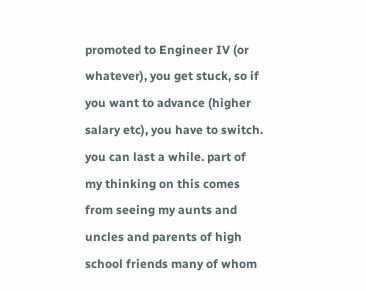promoted to Engineer IV (or whatever), you get stuck, so if you want to advance (higher salary etc), you have to switch. you can last a while. part of my thinking on this comes from seeing my aunts and uncles and parents of high school friends many of whom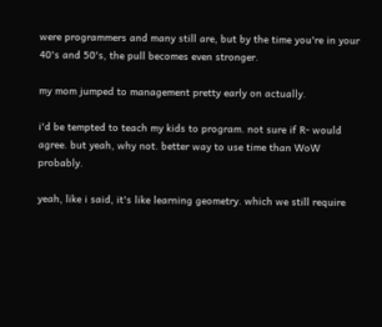were programmers and many still are, but by the time you're in your 40's and 50's, the pull becomes even stronger.

my mom jumped to management pretty early on actually.

i'd be tempted to teach my kids to program. not sure if R- would agree. but yeah, why not. better way to use time than WoW probably.

yeah, like i said, it's like learning geometry. which we still require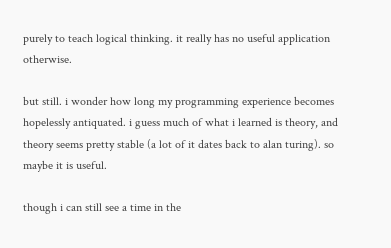purely to teach logical thinking. it really has no useful application otherwise.

but still. i wonder how long my programming experience becomes hopelessly antiquated. i guess much of what i learned is theory, and theory seems pretty stable (a lot of it dates back to alan turing). so maybe it is useful.

though i can still see a time in the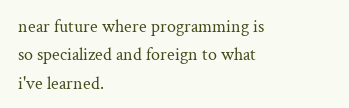near future where programming is so specialized and foreign to what i've learned.